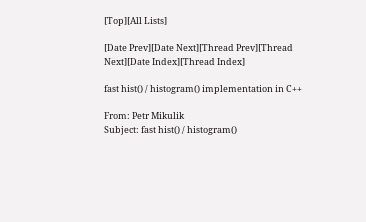[Top][All Lists]

[Date Prev][Date Next][Thread Prev][Thread Next][Date Index][Thread Index]

fast hist() / histogram() implementation in C++

From: Petr Mikulik
Subject: fast hist() / histogram()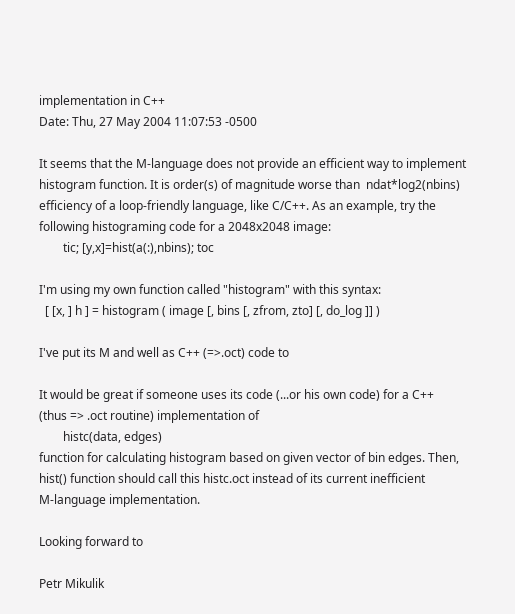implementation in C++
Date: Thu, 27 May 2004 11:07:53 -0500

It seems that the M-language does not provide an efficient way to implement
histogram function. It is order(s) of magnitude worse than  ndat*log2(nbins)
efficiency of a loop-friendly language, like C/C++. As an example, try the
following histograming code for a 2048x2048 image:
        tic; [y,x]=hist(a(:),nbins); toc

I'm using my own function called "histogram" with this syntax:
  [ [x, ] h ] = histogram ( image [, bins [, zfrom, zto] [, do_log ]] )

I've put its M and well as C++ (=>.oct) code to

It would be great if someone uses its code (...or his own code) for a C++
(thus => .oct routine) implementation of
        histc(data, edges)
function for calculating histogram based on given vector of bin edges. Then,
hist() function should call this histc.oct instead of its current inefficient
M-language implementation.

Looking forward to

Petr Mikulik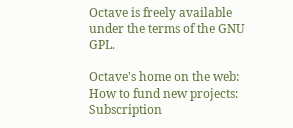Octave is freely available under the terms of the GNU GPL.

Octave's home on the web:
How to fund new projects:
Subscription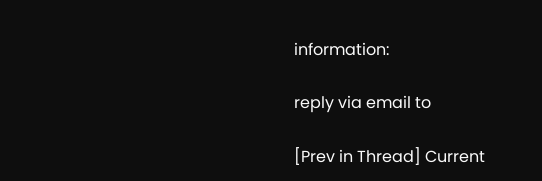information:

reply via email to

[Prev in Thread] Current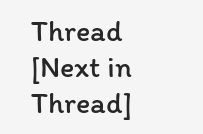Thread [Next in Thread]